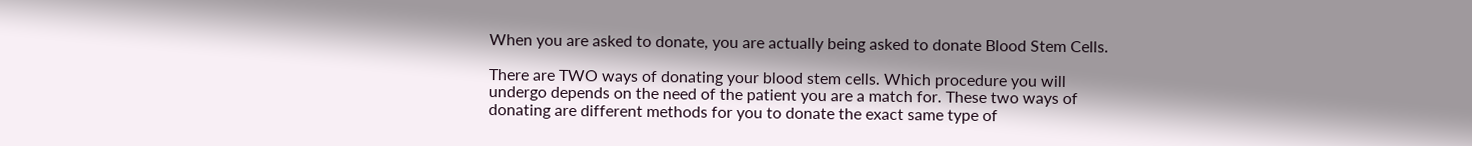When you are asked to donate, you are actually being asked to donate Blood Stem Cells.

There are TWO ways of donating your blood stem cells. Which procedure you will undergo depends on the need of the patient you are a match for. These two ways of donating are different methods for you to donate the exact same type of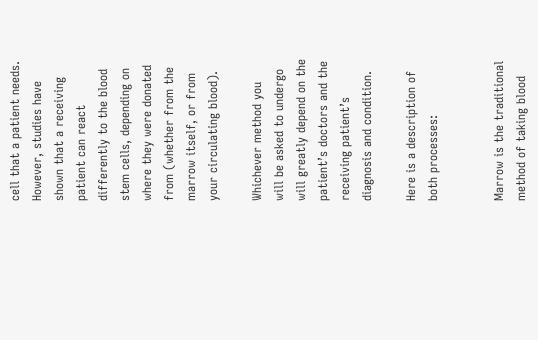cell that a patient needs. However, studies have shown that a receiving patient can react differently to the blood stem cells, depending on where they were donated from (whether from the marrow itself, or from your circulating blood).

Whichever method you will be asked to undergo will greatly depend on the patient’s doctors and the receiving patient’s diagnosis and condition.

Here is a description of both processes:


Marrow is the traditional method of taking blood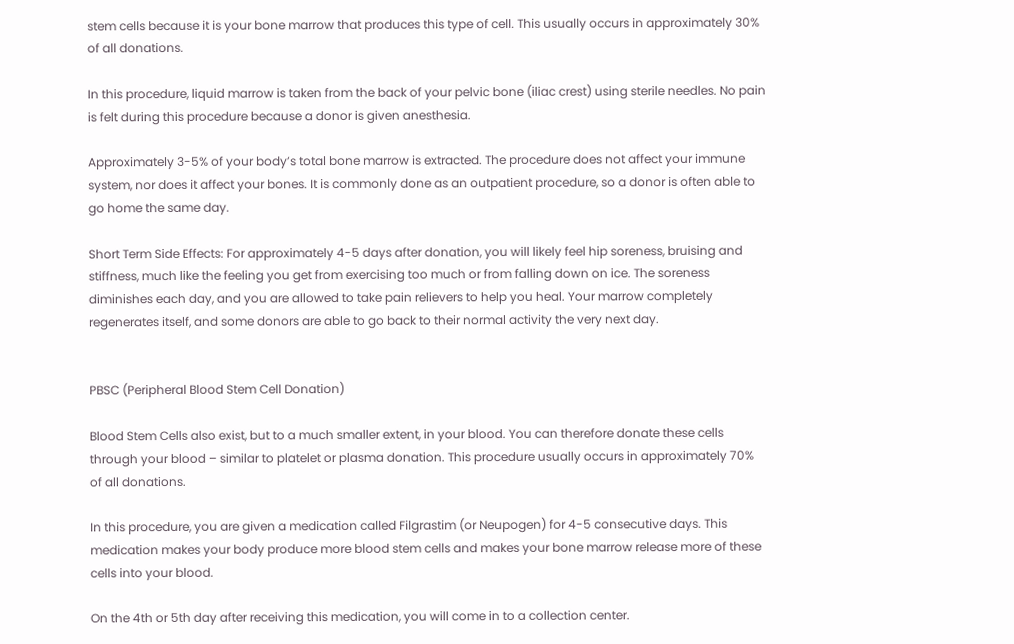stem cells because it is your bone marrow that produces this type of cell. This usually occurs in approximately 30% of all donations.

In this procedure, liquid marrow is taken from the back of your pelvic bone (iliac crest) using sterile needles. No pain is felt during this procedure because a donor is given anesthesia.

Approximately 3-5% of your body’s total bone marrow is extracted. The procedure does not affect your immune system, nor does it affect your bones. It is commonly done as an outpatient procedure, so a donor is often able to go home the same day.

Short Term Side Effects: For approximately 4-5 days after donation, you will likely feel hip soreness, bruising and stiffness, much like the feeling you get from exercising too much or from falling down on ice. The soreness diminishes each day, and you are allowed to take pain relievers to help you heal. Your marrow completely regenerates itself, and some donors are able to go back to their normal activity the very next day.


PBSC (Peripheral Blood Stem Cell Donation)

Blood Stem Cells also exist, but to a much smaller extent, in your blood. You can therefore donate these cells through your blood – similar to platelet or plasma donation. This procedure usually occurs in approximately 70% of all donations.

In this procedure, you are given a medication called Filgrastim (or Neupogen) for 4-5 consecutive days. This medication makes your body produce more blood stem cells and makes your bone marrow release more of these cells into your blood.

On the 4th or 5th day after receiving this medication, you will come in to a collection center.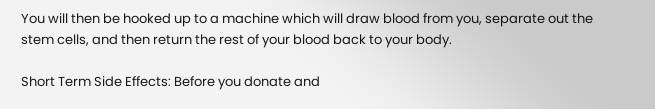You will then be hooked up to a machine which will draw blood from you, separate out the stem cells, and then return the rest of your blood back to your body.

Short Term Side Effects: Before you donate and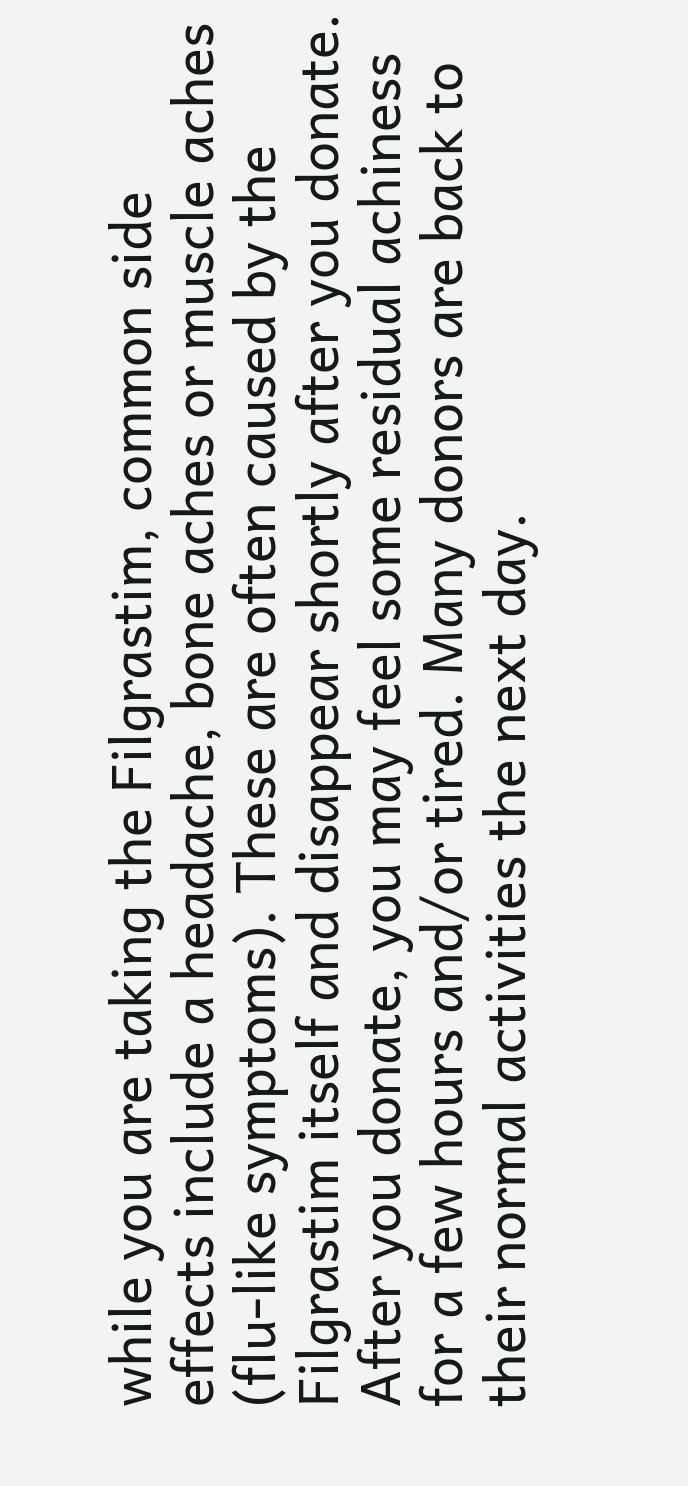while you are taking the Filgrastim, common side effects include a headache, bone aches or muscle aches (flu-like symptoms). These are often caused by the Filgrastim itself and disappear shortly after you donate. After you donate, you may feel some residual achiness for a few hours and/or tired. Many donors are back to their normal activities the next day.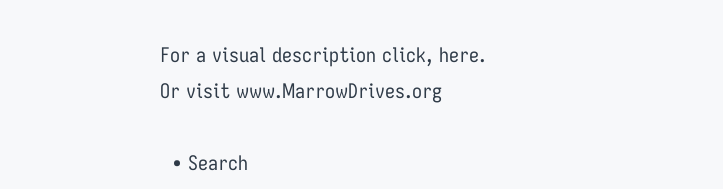For a visual description click, here.
Or visit www.MarrowDrives.org

  • Search